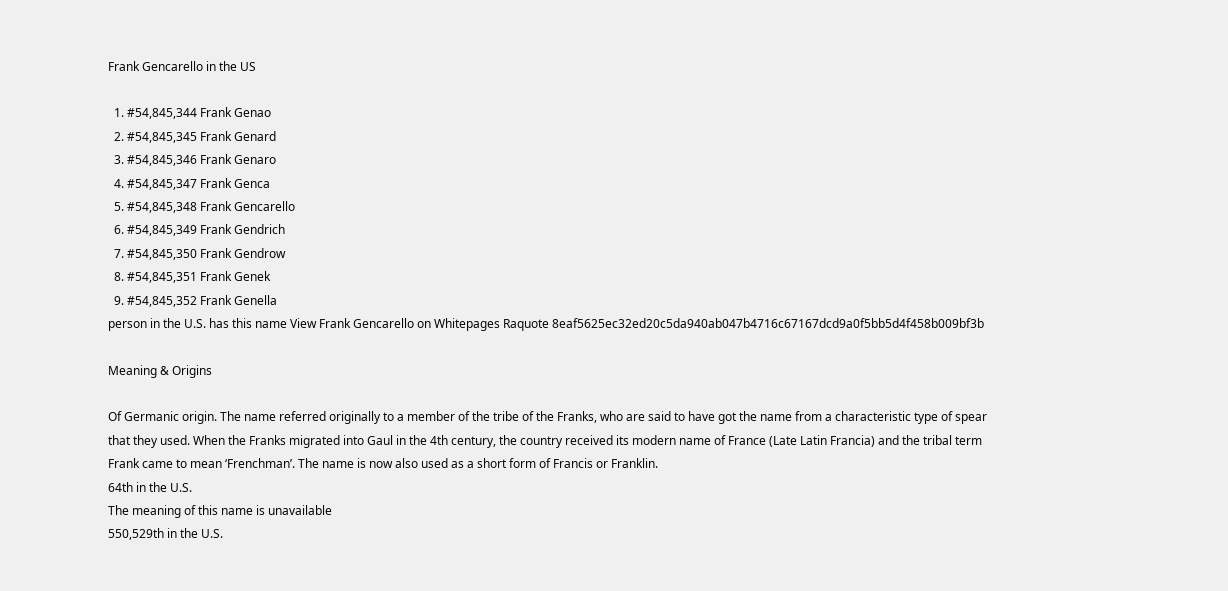Frank Gencarello in the US

  1. #54,845,344 Frank Genao
  2. #54,845,345 Frank Genard
  3. #54,845,346 Frank Genaro
  4. #54,845,347 Frank Genca
  5. #54,845,348 Frank Gencarello
  6. #54,845,349 Frank Gendrich
  7. #54,845,350 Frank Gendrow
  8. #54,845,351 Frank Genek
  9. #54,845,352 Frank Genella
person in the U.S. has this name View Frank Gencarello on Whitepages Raquote 8eaf5625ec32ed20c5da940ab047b4716c67167dcd9a0f5bb5d4f458b009bf3b

Meaning & Origins

Of Germanic origin. The name referred originally to a member of the tribe of the Franks, who are said to have got the name from a characteristic type of spear that they used. When the Franks migrated into Gaul in the 4th century, the country received its modern name of France (Late Latin Francia) and the tribal term Frank came to mean ‘Frenchman’. The name is now also used as a short form of Francis or Franklin.
64th in the U.S.
The meaning of this name is unavailable
550,529th in the U.S.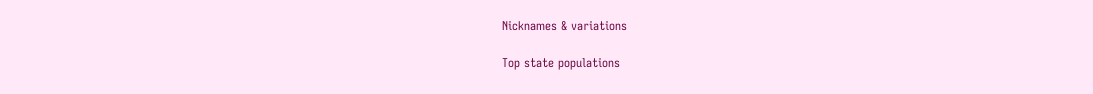Nicknames & variations

Top state populations